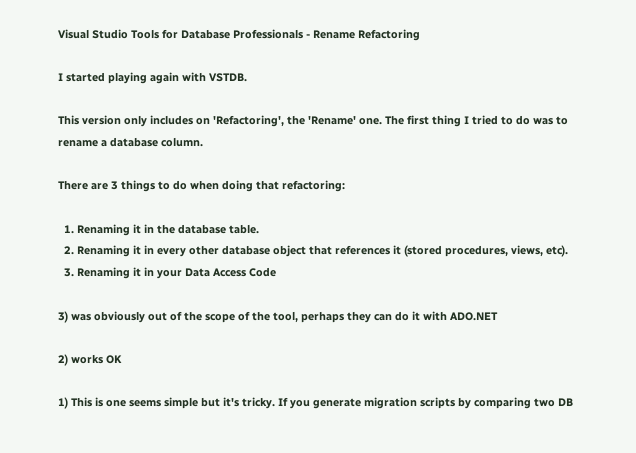Visual Studio Tools for Database Professionals - Rename Refactoring

I started playing again with VSTDB.

This version only includes on 'Refactoring', the 'Rename' one. The first thing I tried to do was to rename a database column.

There are 3 things to do when doing that refactoring:

  1. Renaming it in the database table.
  2. Renaming it in every other database object that references it (stored procedures, views, etc).
  3. Renaming it in your Data Access Code

3) was obviously out of the scope of the tool, perhaps they can do it with ADO.NET

2) works OK

1) This is one seems simple but it's tricky. If you generate migration scripts by comparing two DB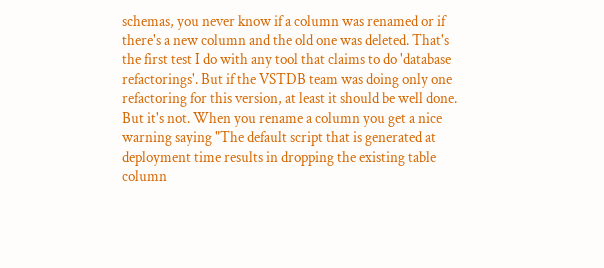schemas, you never know if a column was renamed or if there's a new column and the old one was deleted. That's the first test I do with any tool that claims to do 'database refactorings'. But if the VSTDB team was doing only one refactoring for this version, at least it should be well done. But it's not. When you rename a column you get a nice warning saying "The default script that is generated at deployment time results in dropping the existing table column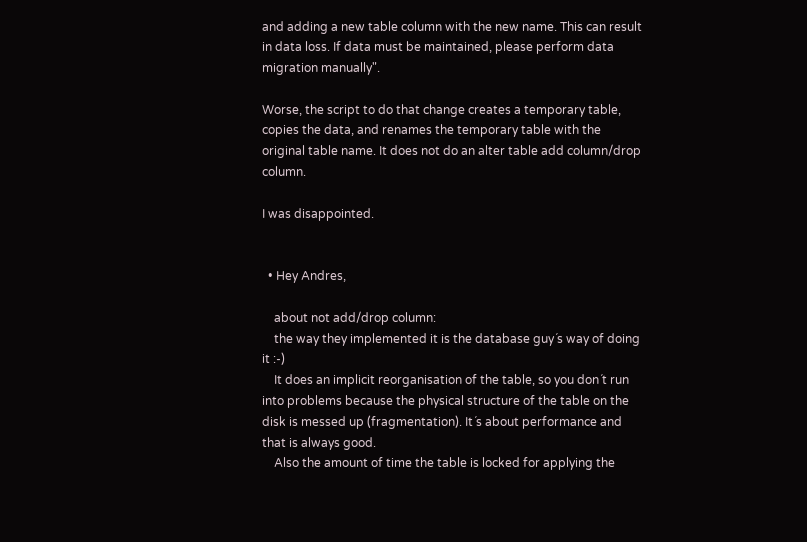and adding a new table column with the new name. This can result in data loss. If data must be maintained, please perform data migration manually".

Worse, the script to do that change creates a temporary table, copies the data, and renames the temporary table with the original table name. It does not do an alter table add column/drop column.

I was disappointed.


  • Hey Andres,

    about not add/drop column:
    the way they implemented it is the database guy´s way of doing it :-)
    It does an implicit reorganisation of the table, so you don´t run into problems because the physical structure of the table on the disk is messed up (fragmentation). It´s about performance and that is always good.
    Also the amount of time the table is locked for applying the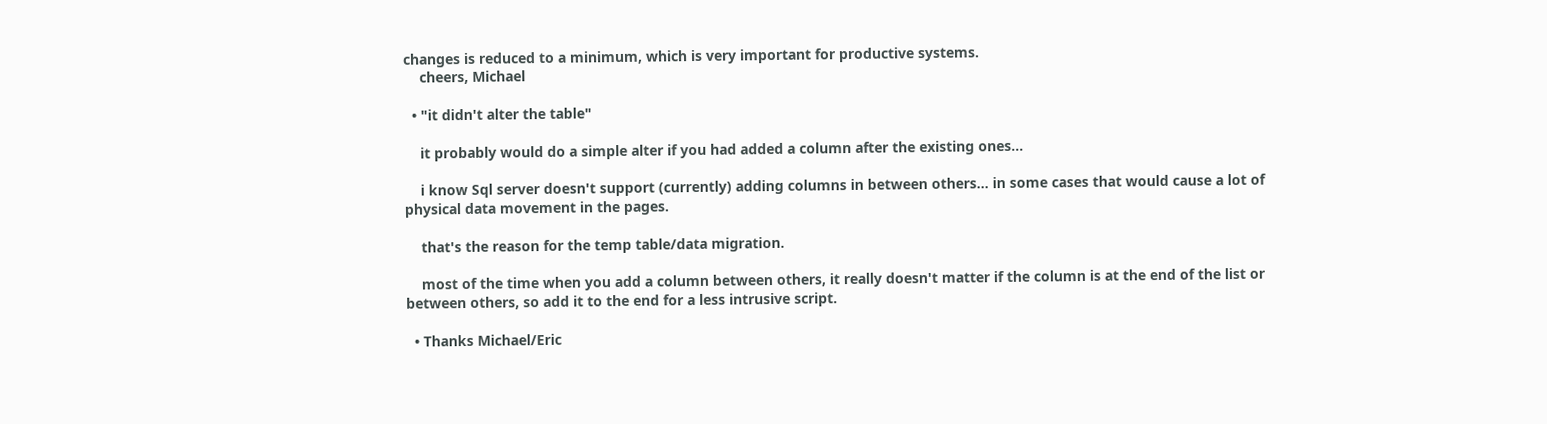changes is reduced to a minimum, which is very important for productive systems.
    cheers, Michael

  • "it didn't alter the table"

    it probably would do a simple alter if you had added a column after the existing ones...

    i know Sql server doesn't support (currently) adding columns in between others... in some cases that would cause a lot of physical data movement in the pages.

    that's the reason for the temp table/data migration.

    most of the time when you add a column between others, it really doesn't matter if the column is at the end of the list or between others, so add it to the end for a less intrusive script.

  • Thanks Michael/Eric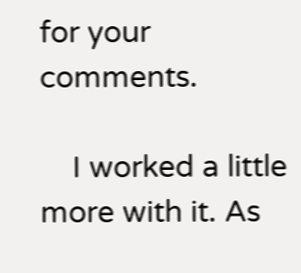for your comments.

    I worked a little more with it. As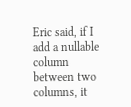Eric said, if I add a nullable column between two columns, it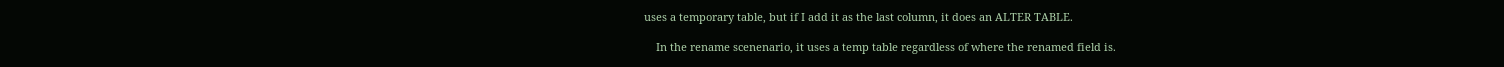uses a temporary table, but if I add it as the last column, it does an ALTER TABLE.

    In the rename scenenario, it uses a temp table regardless of where the renamed field is.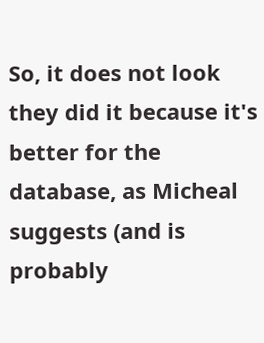So, it does not look they did it because it's better for the database, as Micheal suggests (and is probably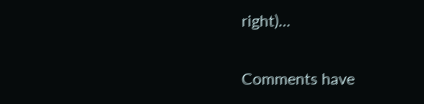right)...

Comments have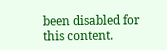been disabled for this content.